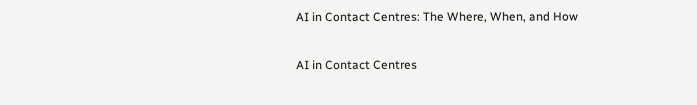AI in Contact Centres: The Where, When, and How

AI in Contact Centres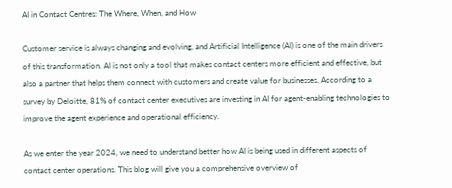AI in Contact Centres: The Where, When, and How

Customer service is always changing and evolving, and Artificial Intelligence (AI) is one of the main drivers of this transformation. AI is not only a tool that makes contact centers more efficient and effective, but also a partner that helps them connect with customers and create value for businesses. According to a survey by Deloitte, 81% of contact center executives are investing in AI for agent-enabling technologies to improve the agent experience and operational efficiency.

As we enter the year 2024, we need to understand better how AI is being used in different aspects of contact center operations. This blog will give you a comprehensive overview of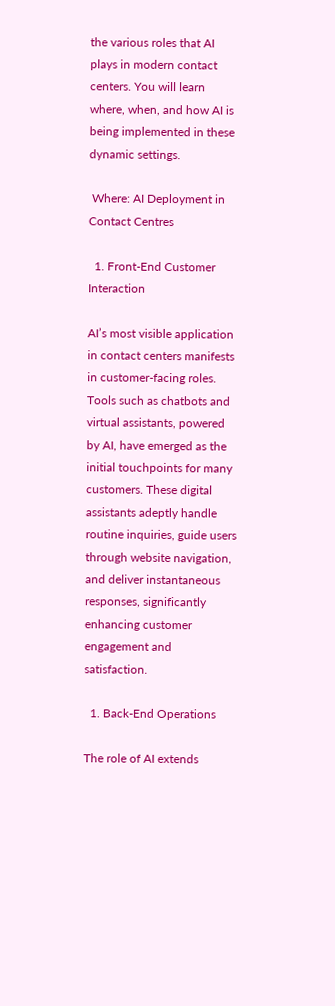the various roles that AI plays in modern contact centers. You will learn where, when, and how AI is being implemented in these dynamic settings.

 Where: AI Deployment in Contact Centres

  1. Front-End Customer Interaction

AI’s most visible application in contact centers manifests in customer-facing roles. Tools such as chatbots and virtual assistants, powered by AI, have emerged as the initial touchpoints for many customers. These digital assistants adeptly handle routine inquiries, guide users through website navigation, and deliver instantaneous responses, significantly enhancing customer engagement and satisfaction.

  1. Back-End Operations

The role of AI extends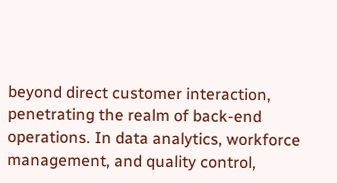beyond direct customer interaction, penetrating the realm of back-end operations. In data analytics, workforce management, and quality control,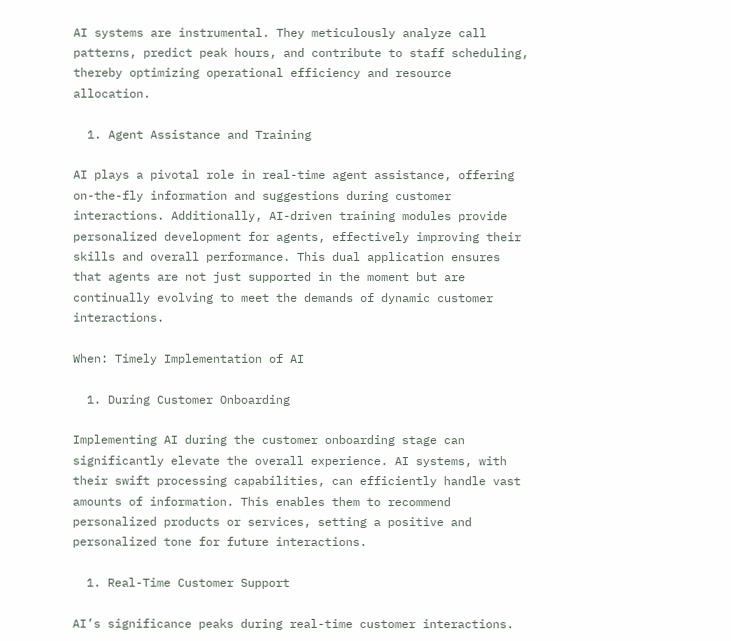AI systems are instrumental. They meticulously analyze call patterns, predict peak hours, and contribute to staff scheduling, thereby optimizing operational efficiency and resource allocation.

  1. Agent Assistance and Training

AI plays a pivotal role in real-time agent assistance, offering on-the-fly information and suggestions during customer interactions. Additionally, AI-driven training modules provide personalized development for agents, effectively improving their skills and overall performance. This dual application ensures that agents are not just supported in the moment but are continually evolving to meet the demands of dynamic customer interactions.

When: Timely Implementation of AI

  1. During Customer Onboarding

Implementing AI during the customer onboarding stage can significantly elevate the overall experience. AI systems, with their swift processing capabilities, can efficiently handle vast amounts of information. This enables them to recommend personalized products or services, setting a positive and personalized tone for future interactions.

  1. Real-Time Customer Support

AI’s significance peaks during real-time customer interactions.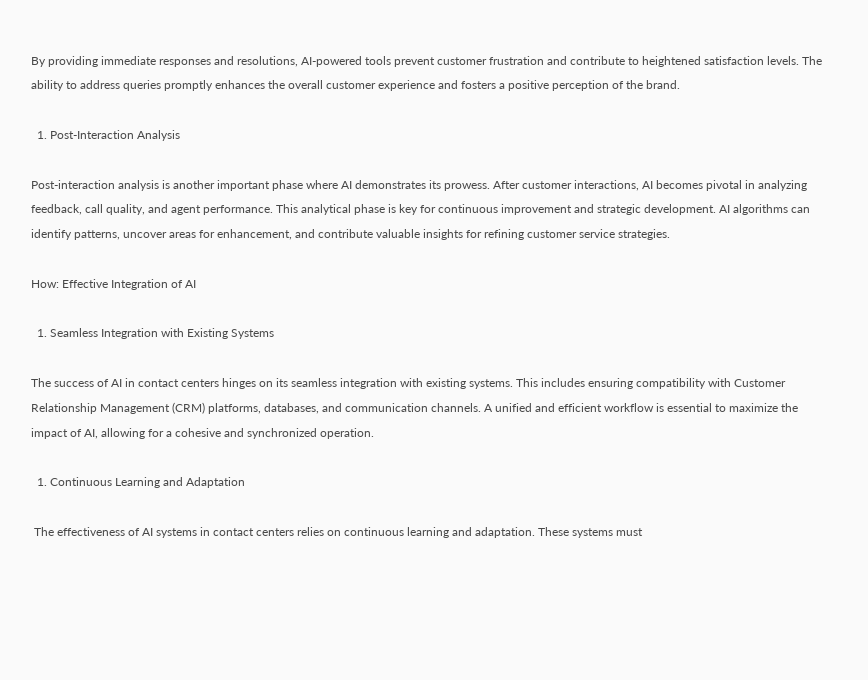By providing immediate responses and resolutions, AI-powered tools prevent customer frustration and contribute to heightened satisfaction levels. The ability to address queries promptly enhances the overall customer experience and fosters a positive perception of the brand.

  1. Post-Interaction Analysis

Post-interaction analysis is another important phase where AI demonstrates its prowess. After customer interactions, AI becomes pivotal in analyzing feedback, call quality, and agent performance. This analytical phase is key for continuous improvement and strategic development. AI algorithms can identify patterns, uncover areas for enhancement, and contribute valuable insights for refining customer service strategies.

How: Effective Integration of AI

  1. Seamless Integration with Existing Systems

The success of AI in contact centers hinges on its seamless integration with existing systems. This includes ensuring compatibility with Customer Relationship Management (CRM) platforms, databases, and communication channels. A unified and efficient workflow is essential to maximize the impact of AI, allowing for a cohesive and synchronized operation.

  1. Continuous Learning and Adaptation

 The effectiveness of AI systems in contact centers relies on continuous learning and adaptation. These systems must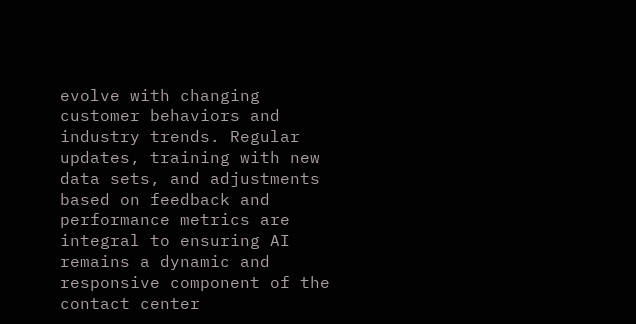evolve with changing customer behaviors and industry trends. Regular updates, training with new data sets, and adjustments based on feedback and performance metrics are integral to ensuring AI remains a dynamic and responsive component of the contact center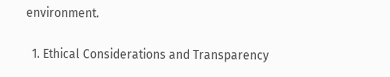environment.

  1. Ethical Considerations and Transparency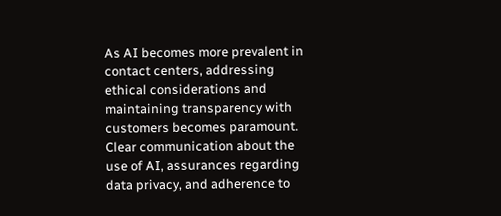As AI becomes more prevalent in contact centers, addressing ethical considerations and maintaining transparency with customers becomes paramount. Clear communication about the use of AI, assurances regarding data privacy, and adherence to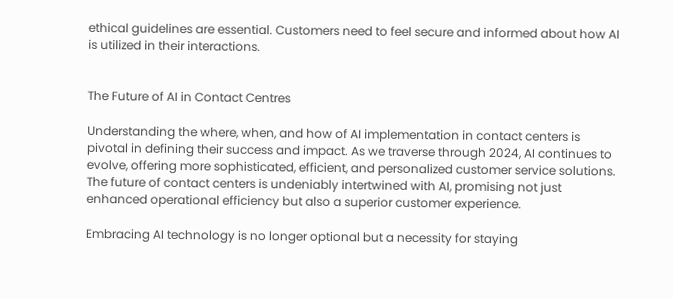ethical guidelines are essential. Customers need to feel secure and informed about how AI is utilized in their interactions.


The Future of AI in Contact Centres

Understanding the where, when, and how of AI implementation in contact centers is pivotal in defining their success and impact. As we traverse through 2024, AI continues to evolve, offering more sophisticated, efficient, and personalized customer service solutions. The future of contact centers is undeniably intertwined with AI, promising not just enhanced operational efficiency but also a superior customer experience.

Embracing AI technology is no longer optional but a necessity for staying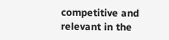competitive and relevant in the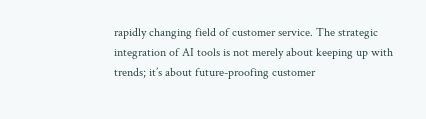rapidly changing field of customer service. The strategic integration of AI tools is not merely about keeping up with trends; it’s about future-proofing customer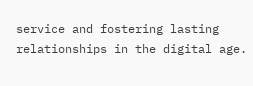service and fostering lasting relationships in the digital age.